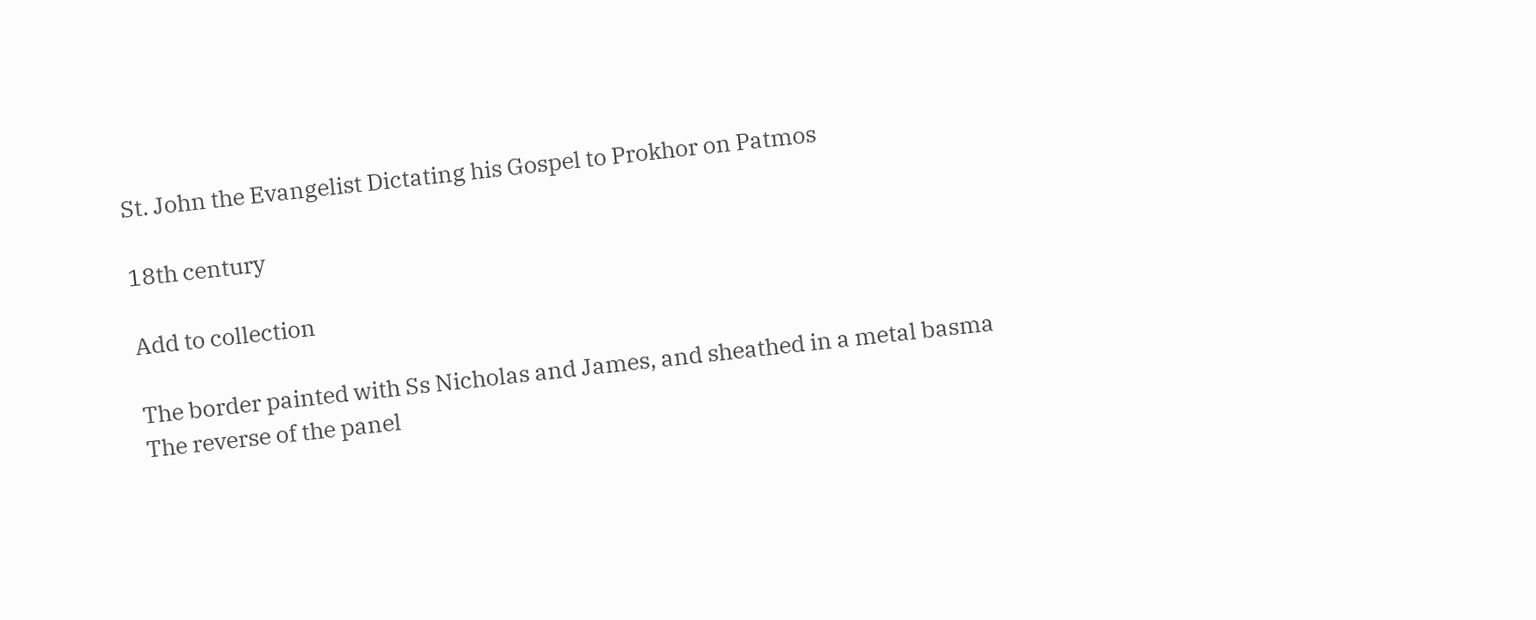St. John the Evangelist Dictating his Gospel to Prokhor on Patmos

18th century

Add to collection

The border painted with Ss Nicholas and James, and sheathed in a metal basma
The reverse of the panel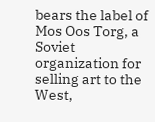bears the label of Mos Oos Torg, a Soviet organization for selling art to the West,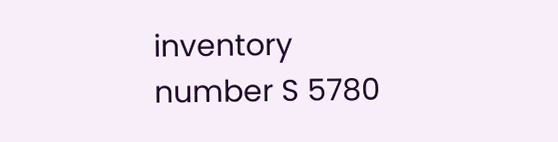inventory number S 5780